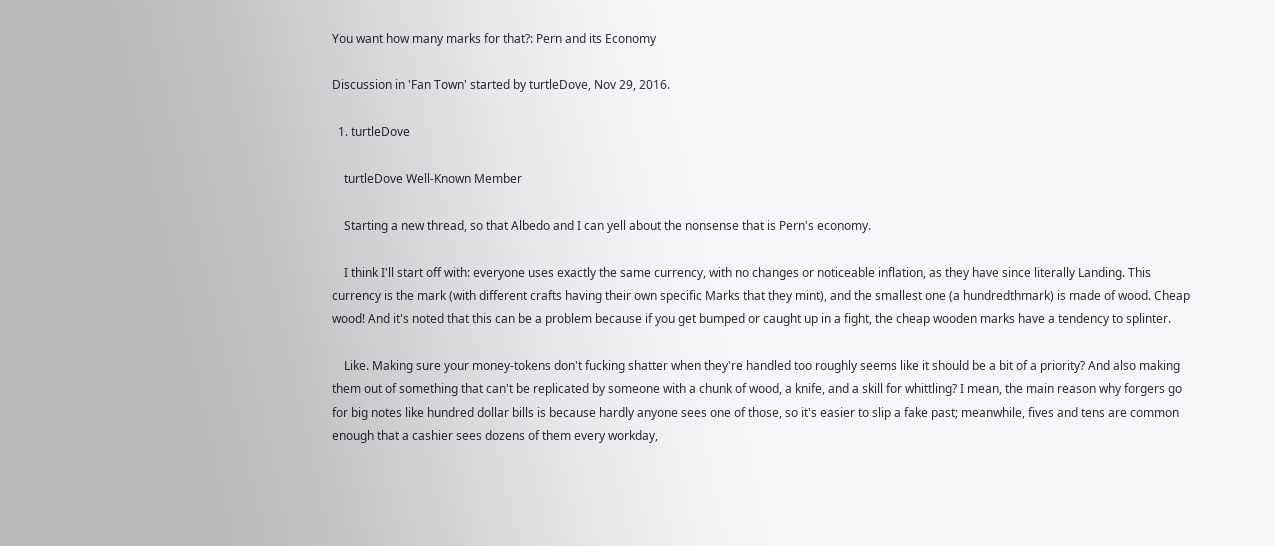You want how many marks for that?: Pern and its Economy

Discussion in 'Fan Town' started by turtleDove, Nov 29, 2016.

  1. turtleDove

    turtleDove Well-Known Member

    Starting a new thread, so that Albedo and I can yell about the nonsense that is Pern's economy.

    I think I'll start off with: everyone uses exactly the same currency, with no changes or noticeable inflation, as they have since literally Landing. This currency is the mark (with different crafts having their own specific Marks that they mint), and the smallest one (a hundredthmark) is made of wood. Cheap wood! And it's noted that this can be a problem because if you get bumped or caught up in a fight, the cheap wooden marks have a tendency to splinter.

    Like. Making sure your money-tokens don't fucking shatter when they're handled too roughly seems like it should be a bit of a priority? And also making them out of something that can't be replicated by someone with a chunk of wood, a knife, and a skill for whittling? I mean, the main reason why forgers go for big notes like hundred dollar bills is because hardly anyone sees one of those, so it's easier to slip a fake past; meanwhile, fives and tens are common enough that a cashier sees dozens of them every workday,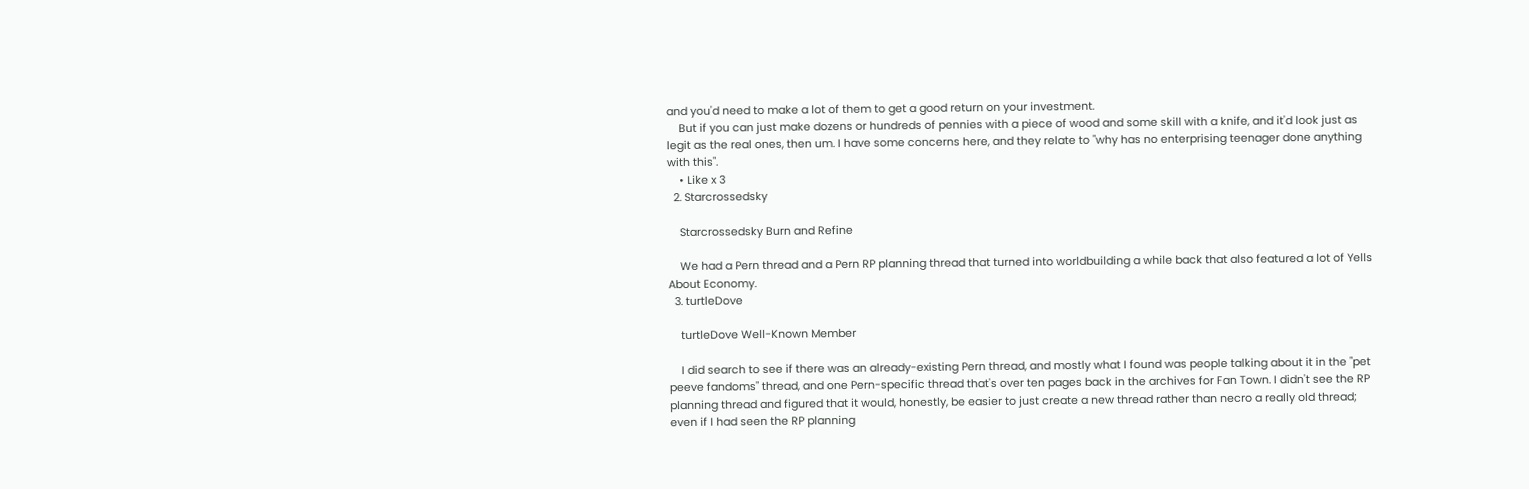and you'd need to make a lot of them to get a good return on your investment.
    But if you can just make dozens or hundreds of pennies with a piece of wood and some skill with a knife, and it'd look just as legit as the real ones, then um. I have some concerns here, and they relate to "why has no enterprising teenager done anything with this".
    • Like x 3
  2. Starcrossedsky

    Starcrossedsky Burn and Refine

    We had a Pern thread and a Pern RP planning thread that turned into worldbuilding a while back that also featured a lot of Yells About Economy.
  3. turtleDove

    turtleDove Well-Known Member

    I did search to see if there was an already-existing Pern thread, and mostly what I found was people talking about it in the "pet peeve fandoms" thread, and one Pern-specific thread that's over ten pages back in the archives for Fan Town. I didn't see the RP planning thread and figured that it would, honestly, be easier to just create a new thread rather than necro a really old thread; even if I had seen the RP planning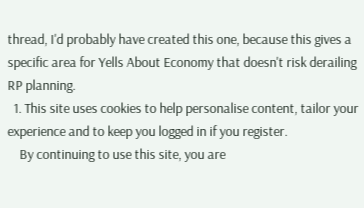thread, I'd probably have created this one, because this gives a specific area for Yells About Economy that doesn't risk derailing RP planning.
  1. This site uses cookies to help personalise content, tailor your experience and to keep you logged in if you register.
    By continuing to use this site, you are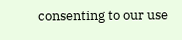consenting to our use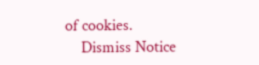of cookies.
    Dismiss Notice